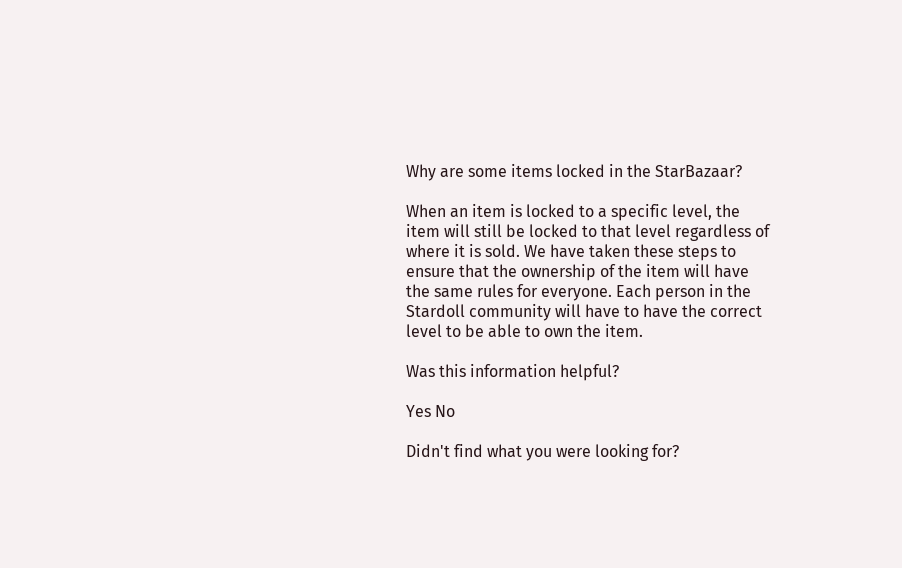Why are some items locked in the StarBazaar?

When an item is locked to a specific level, the item will still be locked to that level regardless of where it is sold. We have taken these steps to ensure that the ownership of the item will have the same rules for everyone. Each person in the Stardoll community will have to have the correct level to be able to own the item.

Was this information helpful?

Yes No

Didn't find what you were looking for?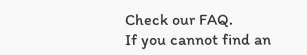Check our FAQ.
If you cannot find an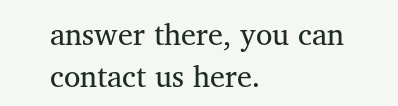answer there, you can contact us here.